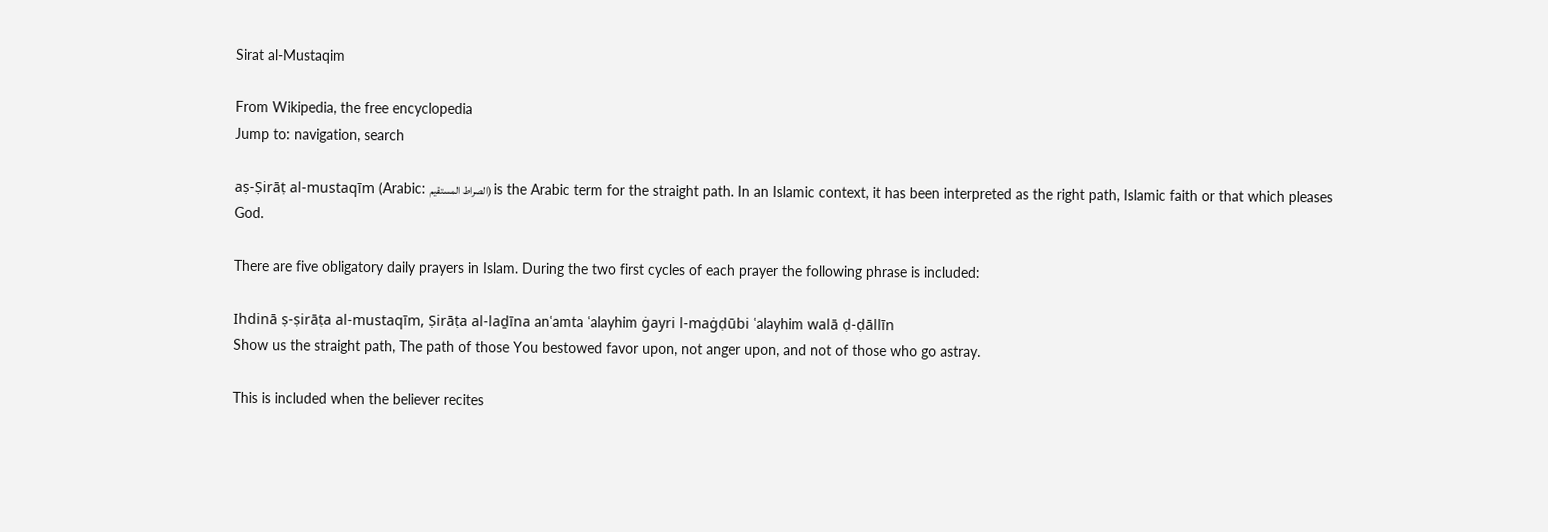Sirat al-Mustaqim

From Wikipedia, the free encyclopedia
Jump to: navigation, search

aṣ-Ṣirāṭ al-mustaqīm (Arabic: الصراط المستقيم) is the Arabic term for the straight path. In an Islamic context, it has been interpreted as the right path, Islamic faith or that which pleases God.

There are five obligatory daily prayers in Islam. During the two first cycles of each prayer the following phrase is included:

Ihdinā ṣ-ṣirāṭa al-mustaqīm, Ṣirāṭa al-laḏīna anʿamta ʿalayhim ġayri l-maġḍūbi ʿalayhim walā ḍ-ḍāllīn
Show us the straight path, The path of those You bestowed favor upon, not anger upon, and not of those who go astray.

This is included when the believer recites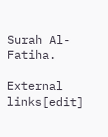Surah Al-Fatiha.

External links[edit]